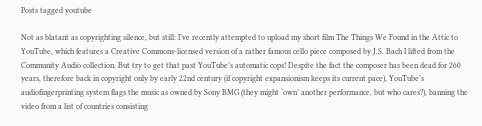Posts tagged youtube

Not as blatant as copyrighting silence, but still: I’ve recently attempted to upload my short film The Things We Found in the Attic to YouTube, which features a Creative Commons-licensed version of a rather famous cello piece composed by J.S. Bach I lifted from the Community Audio collection. But try to get that past YouTube’s automatic cops! Despite the fact the composer has been dead for 260 years, therefore back in copyright only by early 22nd century (if copyright expansionism keeps its current pace), YouTube’s audiofingerprinting system flags the music as owned by Sony BMG (they might ‘own’ another performance, but who cares?), banning the video from a list of countries consisting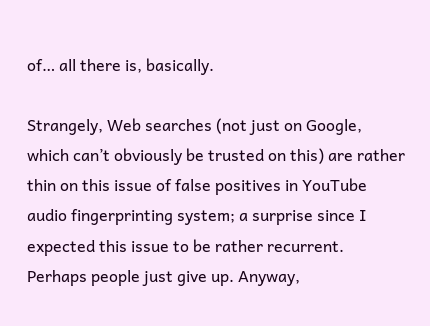of… all there is, basically.

Strangely, Web searches (not just on Google, which can’t obviously be trusted on this) are rather thin on this issue of false positives in YouTube audio fingerprinting system; a surprise since I expected this issue to be rather recurrent. Perhaps people just give up. Anyway,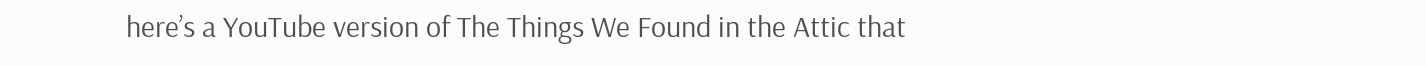here’s a YouTube version of The Things We Found in the Attic that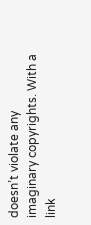doesn’t violate any imaginary copyrights. With a link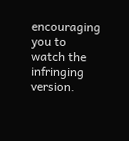encouraging you to watch the infringing version.